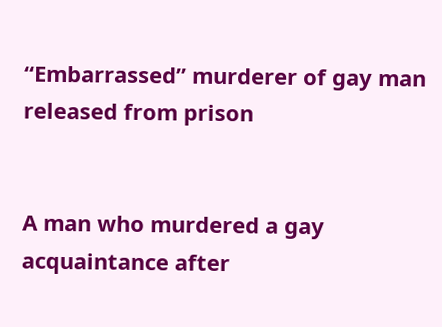“Embarrassed” murderer of gay man released from prison


A man who murdered a gay acquaintance after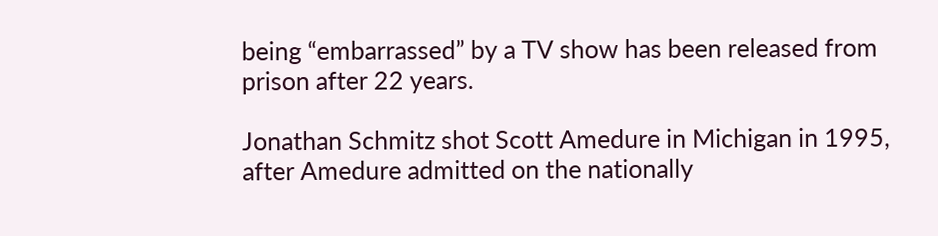being “embarrassed” by a TV show has been released from prison after 22 years.

Jonathan Schmitz shot Scott Amedure in Michigan in 1995, after Amedure admitted on the nationally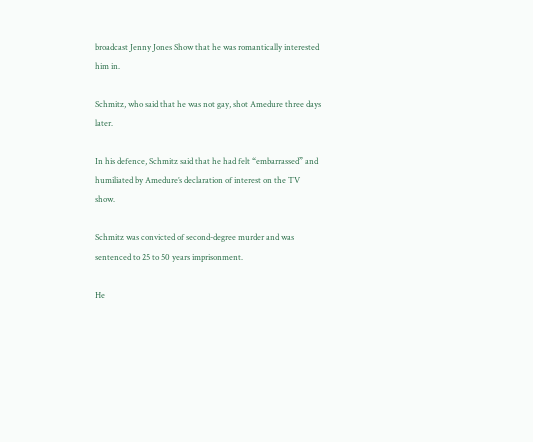broadcast Jenny Jones Show that he was romantically interested him in.

Schmitz, who said that he was not gay, shot Amedure three days later.

In his defence, Schmitz said that he had felt “embarrassed” and humiliated by Amedure’s declaration of interest on the TV show.

Schmitz was convicted of second-degree murder and was sentenced to 25 to 50 years imprisonment.

He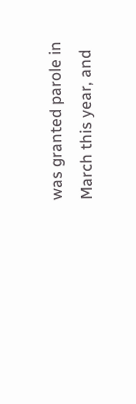was granted parole in March this year, and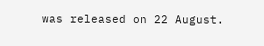was released on 22 August.